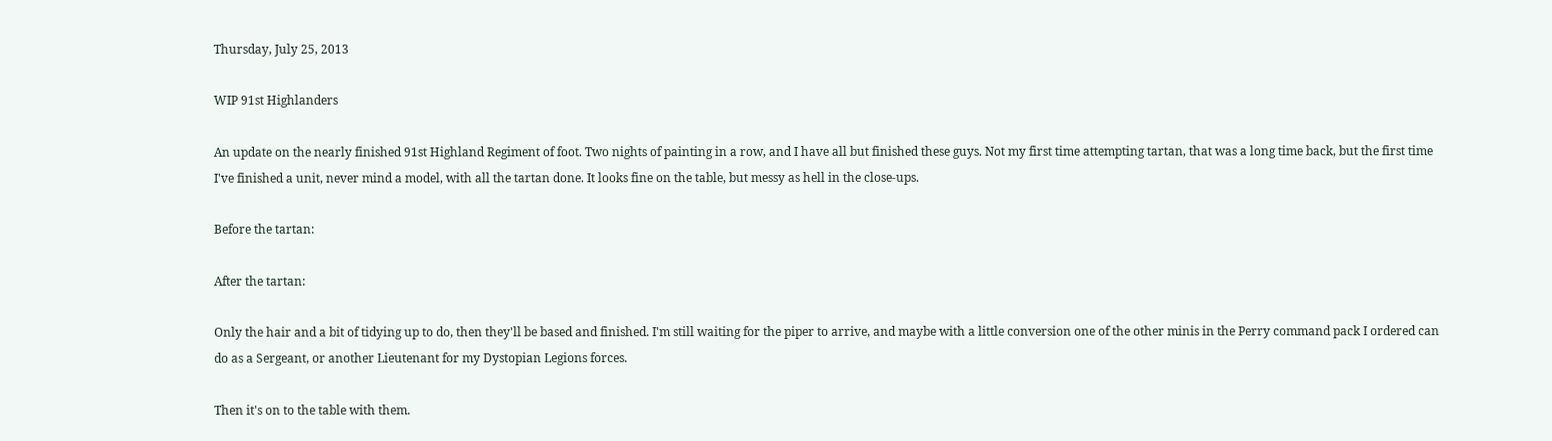Thursday, July 25, 2013

WIP 91st Highlanders

An update on the nearly finished 91st Highland Regiment of foot. Two nights of painting in a row, and I have all but finished these guys. Not my first time attempting tartan, that was a long time back, but the first time I've finished a unit, never mind a model, with all the tartan done. It looks fine on the table, but messy as hell in the close-ups.

Before the tartan:

After the tartan:

Only the hair and a bit of tidying up to do, then they'll be based and finished. I'm still waiting for the piper to arrive, and maybe with a little conversion one of the other minis in the Perry command pack I ordered can do as a Sergeant, or another Lieutenant for my Dystopian Legions forces.

Then it's on to the table with them.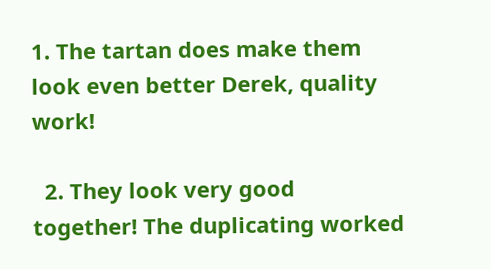1. The tartan does make them look even better Derek, quality work!

  2. They look very good together! The duplicating worked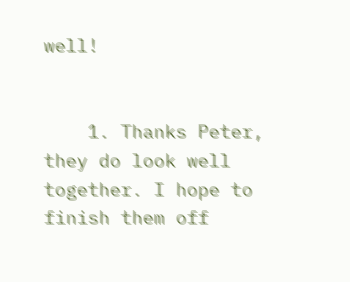well!


    1. Thanks Peter, they do look well together. I hope to finish them off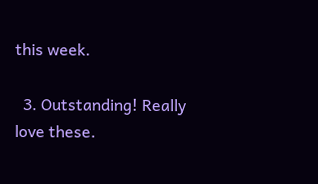this week.

  3. Outstanding! Really love these.